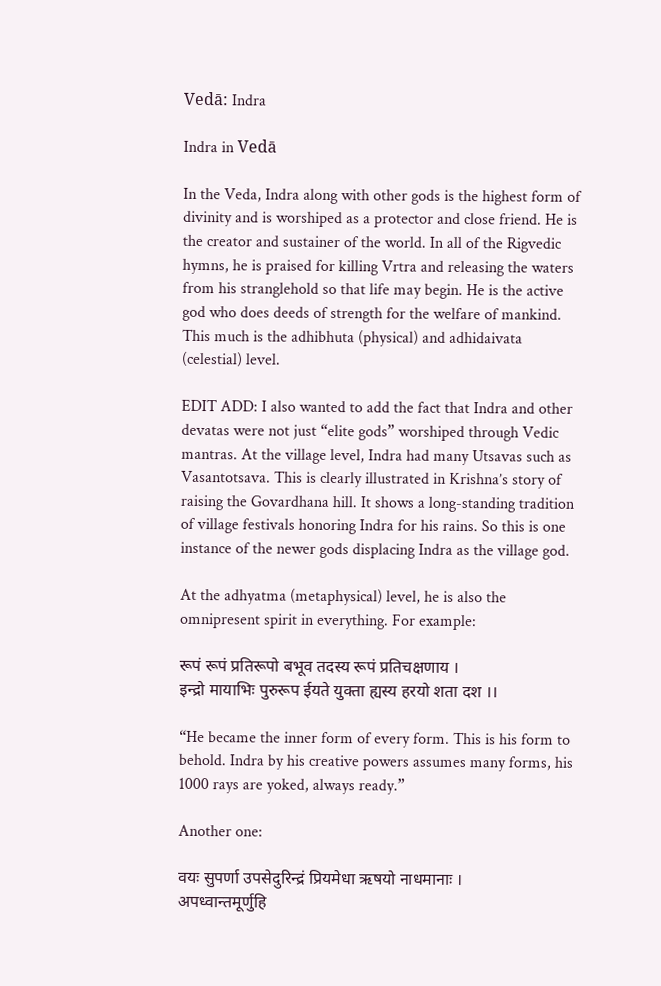Vedā: Indra

Indra in Vedā

In the Veda, Indra along with other gods is the highest form of divinity and is worshiped as a protector and close friend. He is the creator and sustainer of the world. In all of the Rigvedic hymns, he is praised for killing Vrtra and releasing the waters from his stranglehold so that life may begin. He is the active god who does deeds of strength for the welfare of mankind. This much is the adhibhuta (physical) and adhidaivata (celestial) level.

EDIT ADD: I also wanted to add the fact that Indra and other devatas were not just “elite gods” worshiped through Vedic mantras. At the village level, Indra had many Utsavas such as Vasantotsava. This is clearly illustrated in Krishna’s story of raising the Govardhana hill. It shows a long-standing tradition of village festivals honoring Indra for his rains. So this is one instance of the newer gods displacing Indra as the village god.

At the adhyatma (metaphysical) level, he is also the omnipresent spirit in everything. For example:

रूपं रूपं प्रतिरूपो बभूव तदस्य रूपं प्रतिचक्षणाय ।
इन्द्रो मायाभिः पुरुरूप ईयते युक्ता ह्यस्य हरयो शता दश ।।

“He became the inner form of every form. This is his form to behold. Indra by his creative powers assumes many forms, his 1000 rays are yoked, always ready.”

Another one:

वयः सुपर्णा उपसेदुरिन्द्रं प्रियमेधा ऋषयो नाधमानाः ।
अपध्वान्तमूर्णुहि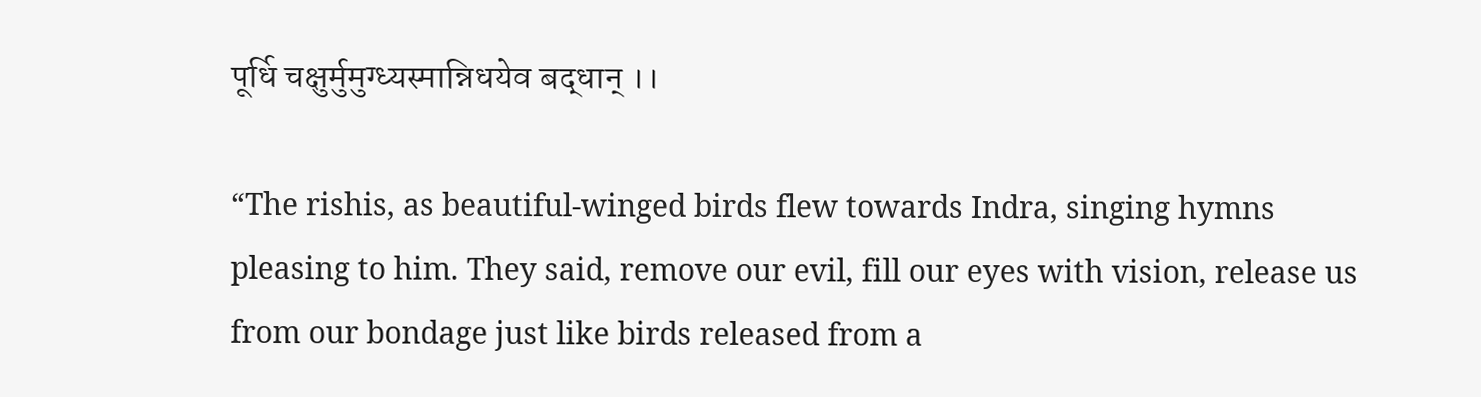पूर्धि चक्षुर्मुमुग्ध्यस्मान्निधयेव बद्धान् ।।

“The rishis, as beautiful-winged birds flew towards Indra, singing hymns pleasing to him. They said, remove our evil, fill our eyes with vision, release us from our bondage just like birds released from a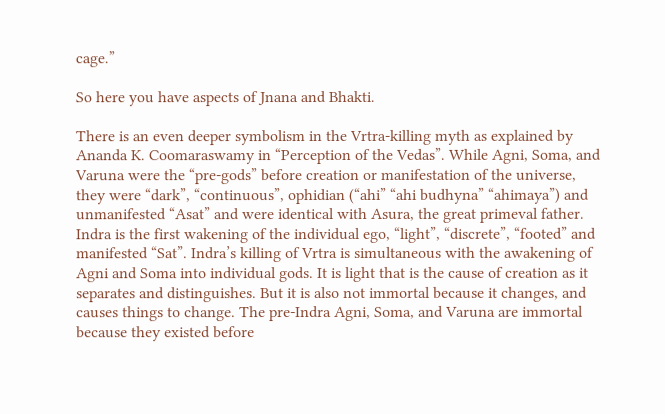cage.”

So here you have aspects of Jnana and Bhakti.

There is an even deeper symbolism in the Vrtra-killing myth as explained by Ananda K. Coomaraswamy in “Perception of the Vedas”. While Agni, Soma, and Varuna were the “pre-gods” before creation or manifestation of the universe, they were “dark”, “continuous”, ophidian (“ahi” “ahi budhyna” “ahimaya”) and unmanifested “Asat” and were identical with Asura, the great primeval father. Indra is the first wakening of the individual ego, “light”, “discrete”, “footed” and manifested “Sat”. Indra’s killing of Vrtra is simultaneous with the awakening of Agni and Soma into individual gods. It is light that is the cause of creation as it separates and distinguishes. But it is also not immortal because it changes, and causes things to change. The pre-Indra Agni, Soma, and Varuna are immortal because they existed before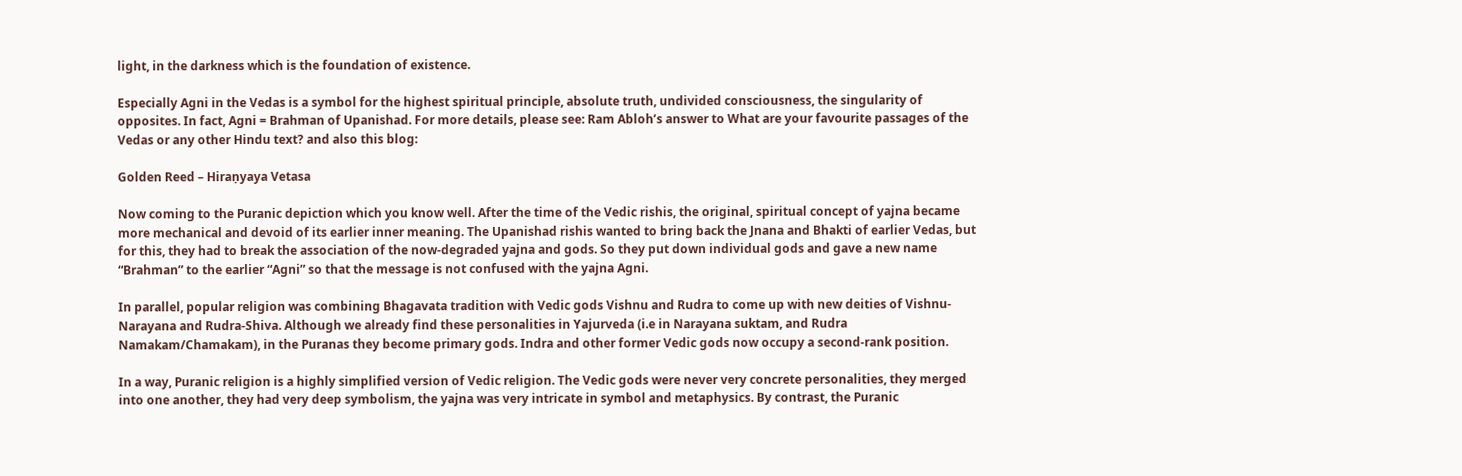light, in the darkness which is the foundation of existence.

Especially Agni in the Vedas is a symbol for the highest spiritual principle, absolute truth, undivided consciousness, the singularity of opposites. In fact, Agni = Brahman of Upanishad. For more details, please see: Ram Abloh’s answer to What are your favourite passages of the Vedas or any other Hindu text? and also this blog:

Golden Reed – Hiraṇyaya Vetasa

Now coming to the Puranic depiction which you know well. After the time of the Vedic rishis, the original, spiritual concept of yajna became more mechanical and devoid of its earlier inner meaning. The Upanishad rishis wanted to bring back the Jnana and Bhakti of earlier Vedas, but for this, they had to break the association of the now-degraded yajna and gods. So they put down individual gods and gave a new name “Brahman” to the earlier “Agni” so that the message is not confused with the yajna Agni.

In parallel, popular religion was combining Bhagavata tradition with Vedic gods Vishnu and Rudra to come up with new deities of Vishnu-Narayana and Rudra-Shiva. Although we already find these personalities in Yajurveda (i.e in Narayana suktam, and Rudra Namakam/Chamakam), in the Puranas they become primary gods. Indra and other former Vedic gods now occupy a second-rank position.

In a way, Puranic religion is a highly simplified version of Vedic religion. The Vedic gods were never very concrete personalities, they merged into one another, they had very deep symbolism, the yajna was very intricate in symbol and metaphysics. By contrast, the Puranic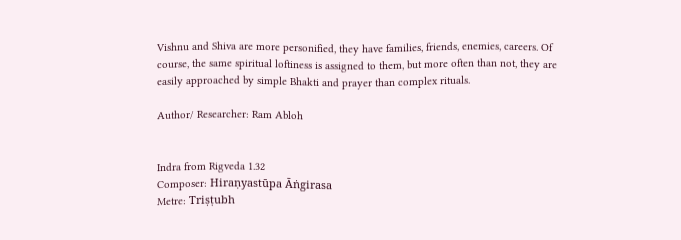Vishnu and Shiva are more personified, they have families, friends, enemies, careers. Of course, the same spiritual loftiness is assigned to them, but more often than not, they are easily approached by simple Bhakti and prayer than complex rituals.

Author/ Researcher: Ram Abloh


Indra from Rigveda 1.32
Composer: Hiraṇyastūpa Āṅgirasa
Metre: Triṣṭubh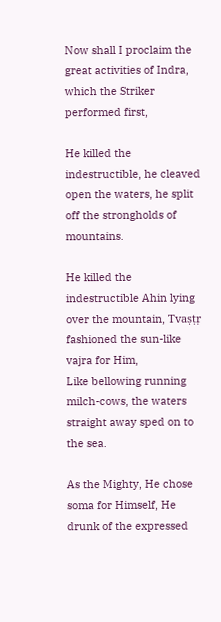Now shall I proclaim the great activities of Indra, which the Striker performed first,

He killed the indestructible, he cleaved open the waters, he split off the strongholds of mountains.

He killed the indestructible Ahin lying over the mountain, Tvaṣṭṛ fashioned the sun-like vajra for Him,
Like bellowing running milch-cows, the waters straight away sped on to the sea.

As the Mighty, He chose soma for Himself, He drunk of the expressed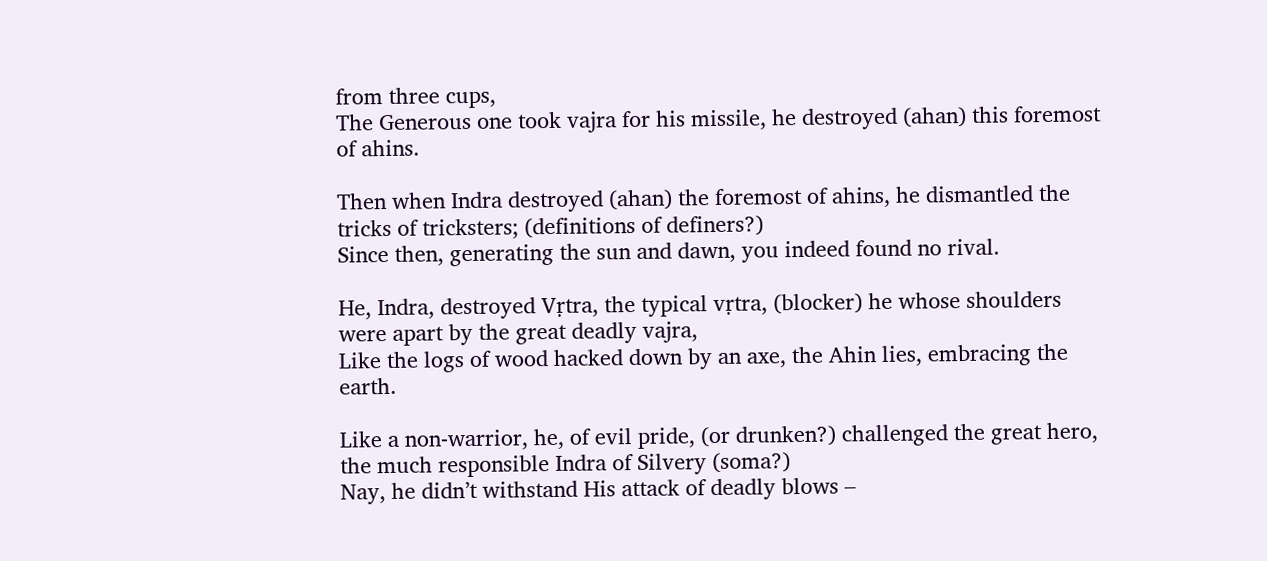from three cups,
The Generous one took vajra for his missile, he destroyed (ahan) this foremost of ahins.

Then when Indra destroyed (ahan) the foremost of ahins, he dismantled the tricks of tricksters; (definitions of definers?)
Since then, generating the sun and dawn, you indeed found no rival.

He, Indra, destroyed Vṛtra, the typical vṛtra, (blocker) he whose shoulders were apart by the great deadly vajra,
Like the logs of wood hacked down by an axe, the Ahin lies, embracing the earth.

Like a non-warrior, he, of evil pride, (or drunken?) challenged the great hero, the much responsible Indra of Silvery (soma?)
Nay, he didn’t withstand His attack of deadly blows –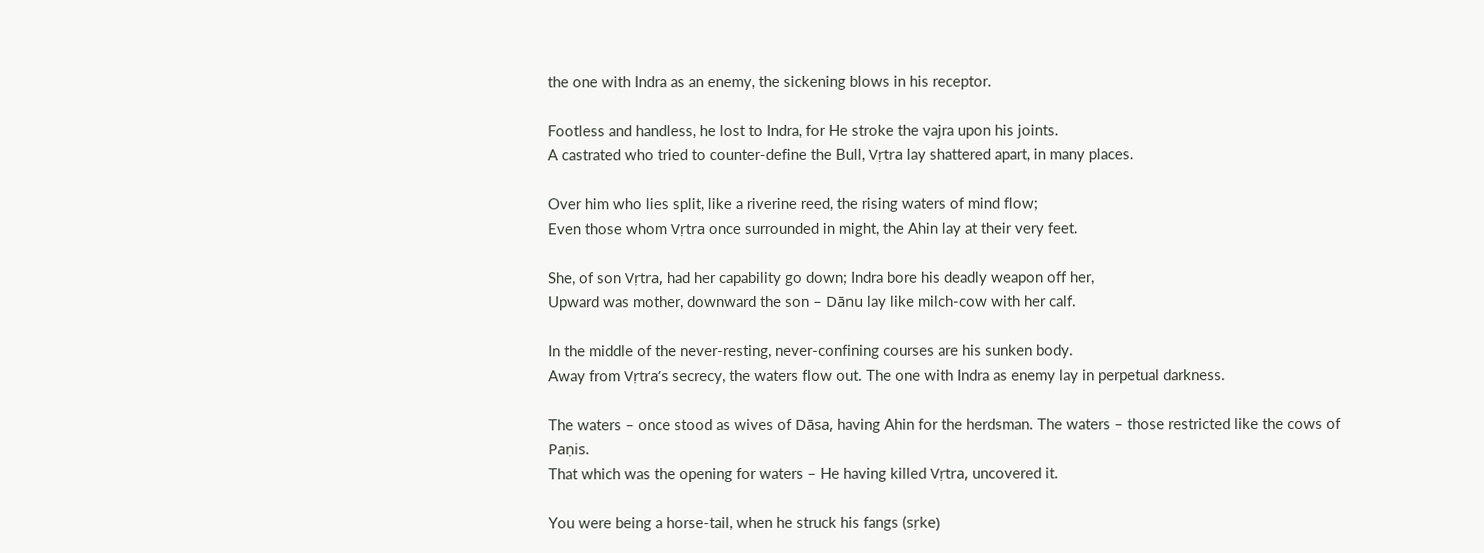the one with Indra as an enemy, the sickening blows in his receptor.

Footless and handless, he lost to Indra, for He stroke the vajra upon his joints.
A castrated who tried to counter-define the Bull, Vṛtra lay shattered apart, in many places.

Over him who lies split, like a riverine reed, the rising waters of mind flow;
Even those whom Vṛtra once surrounded in might, the Ahin lay at their very feet.

She, of son Vṛtra, had her capability go down; Indra bore his deadly weapon off her,
Upward was mother, downward the son – Dānu lay like milch-cow with her calf.

In the middle of the never-resting, never-confining courses are his sunken body.
Away from Vṛtra’s secrecy, the waters flow out. The one with Indra as enemy lay in perpetual darkness.

The waters – once stood as wives of Dāsa, having Ahin for the herdsman. The waters – those restricted like the cows of Paṇis.
That which was the opening for waters – He having killed Vṛtra, uncovered it.

You were being a horse-tail, when he struck his fangs (sṛke)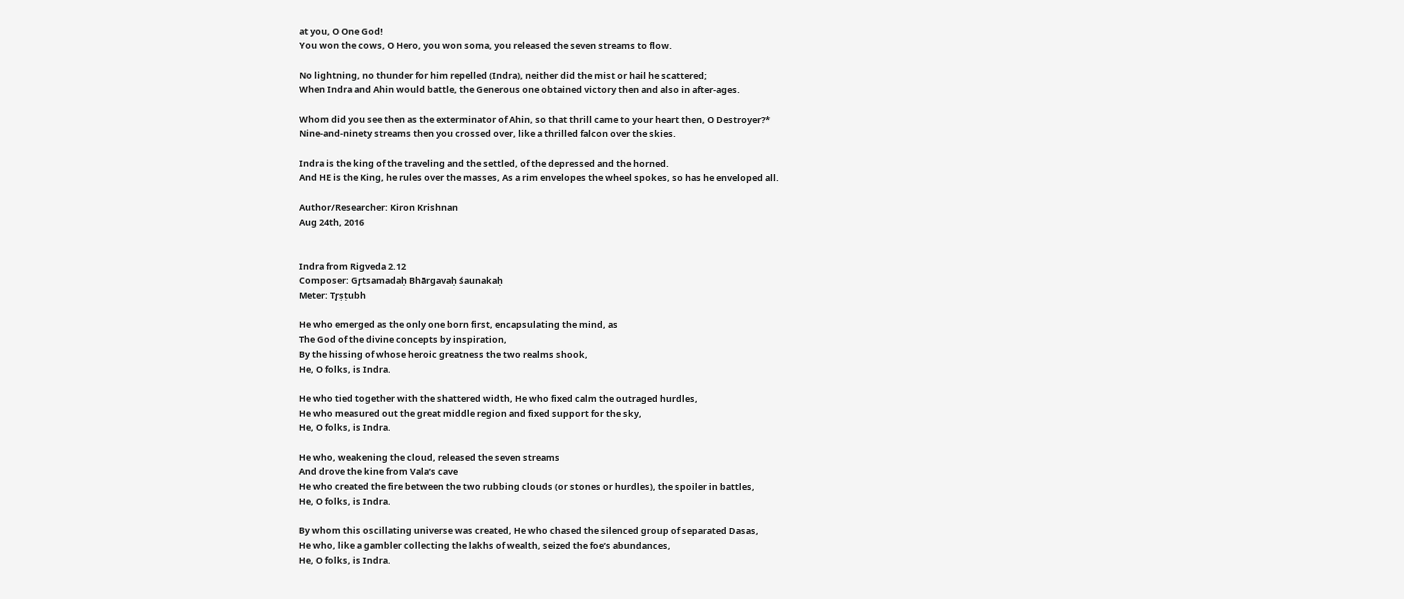at you, O One God!
You won the cows, O Hero, you won soma, you released the seven streams to flow.

No lightning, no thunder for him repelled (Indra), neither did the mist or hail he scattered;
When Indra and Ahin would battle, the Generous one obtained victory then and also in after-ages.

Whom did you see then as the exterminator of Ahin, so that thrill came to your heart then, O Destroyer?*
Nine-and-ninety streams then you crossed over, like a thrilled falcon over the skies.

Indra is the king of the traveling and the settled, of the depressed and the horned.
And HE is the King, he rules over the masses, As a rim envelopes the wheel spokes, so has he enveloped all.

Author/Researcher: Kiron Krishnan
Aug 24th, 2016


Indra from Rigveda 2.12
Composer: Gr̥tsamadaḥ Bhārgavaḥ śaunakaḥ
Meter: Tr̥ṣṭubh

He who emerged as the only one born first, encapsulating the mind, as
The God of the divine concepts by inspiration,
By the hissing of whose heroic greatness the two realms shook,
He, O folks, is Indra.

He who tied together with the shattered width, He who fixed calm the outraged hurdles,
He who measured out the great middle region and fixed support for the sky,
He, O folks, is Indra.

He who, weakening the cloud, released the seven streams
And drove the kine from Vala’s cave
He who created the fire between the two rubbing clouds (or stones or hurdles), the spoiler in battles,
He, O folks, is Indra.

By whom this oscillating universe was created, He who chased the silenced group of separated Dasas,
He who, like a gambler collecting the lakhs of wealth, seized the foe’s abundances,
He, O folks, is Indra.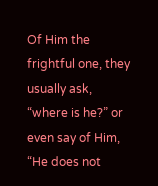Of Him the frightful one, they usually ask, “where is he?” or even say of Him, “He does not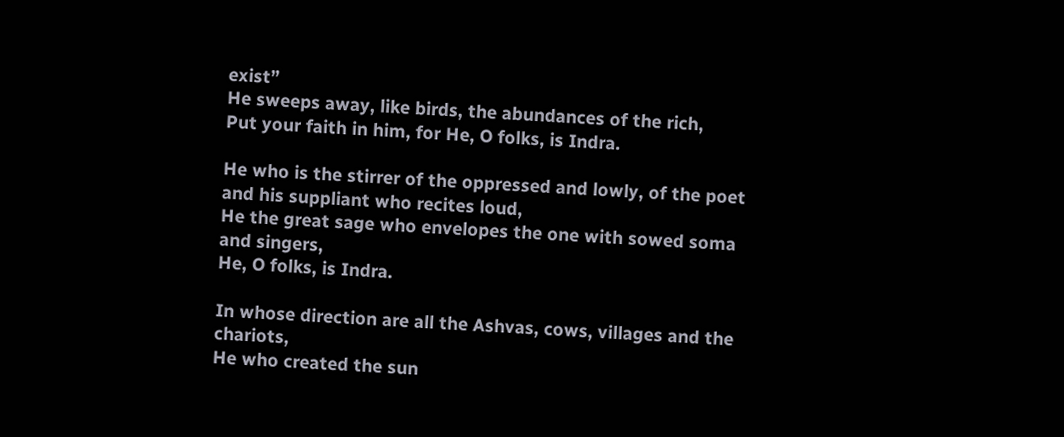exist”
He sweeps away, like birds, the abundances of the rich,
Put your faith in him, for He, O folks, is Indra.

He who is the stirrer of the oppressed and lowly, of the poet and his suppliant who recites loud,
He the great sage who envelopes the one with sowed soma and singers,
He, O folks, is Indra.

In whose direction are all the Ashvas, cows, villages and the chariots,
He who created the sun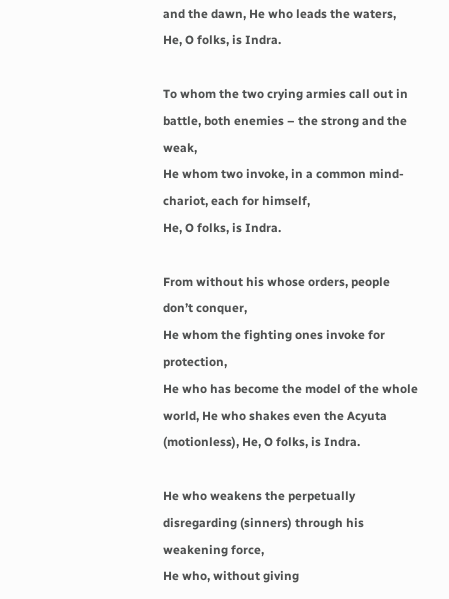and the dawn, He who leads the waters,
He, O folks, is Indra.

To whom the two crying armies call out in battle, both enemies – the strong and the weak,
He whom two invoke, in a common mind-chariot, each for himself,
He, O folks, is Indra.

From without his whose orders, people don’t conquer,
He whom the fighting ones invoke for protection,
He who has become the model of the whole world, He who shakes even the Acyuta (motionless), He, O folks, is Indra.

He who weakens the perpetually disregarding (sinners) through his weakening force,
He who, without giving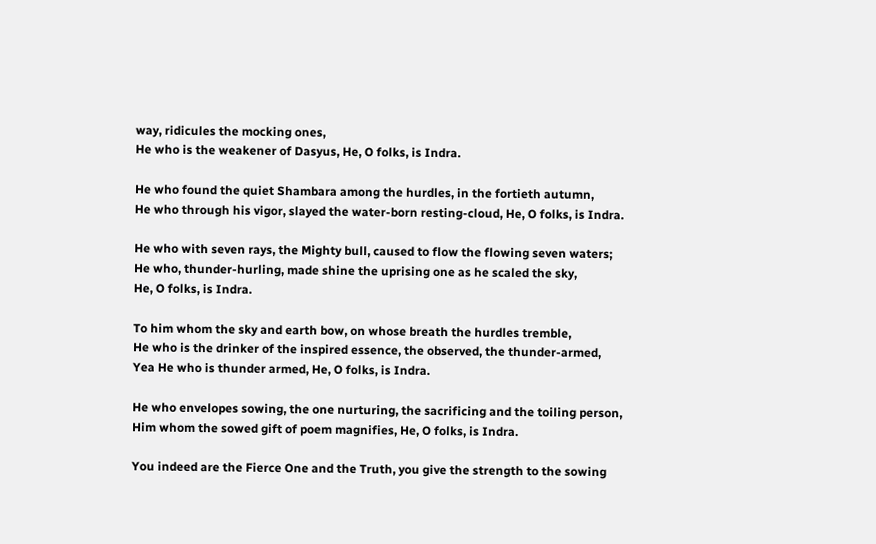way, ridicules the mocking ones,
He who is the weakener of Dasyus, He, O folks, is Indra.

He who found the quiet Shambara among the hurdles, in the fortieth autumn,
He who through his vigor, slayed the water-born resting-cloud, He, O folks, is Indra.

He who with seven rays, the Mighty bull, caused to flow the flowing seven waters;
He who, thunder-hurling, made shine the uprising one as he scaled the sky,
He, O folks, is Indra.

To him whom the sky and earth bow, on whose breath the hurdles tremble,
He who is the drinker of the inspired essence, the observed, the thunder-armed,
Yea He who is thunder armed, He, O folks, is Indra.

He who envelopes sowing, the one nurturing, the sacrificing and the toiling person,
Him whom the sowed gift of poem magnifies, He, O folks, is Indra.

You indeed are the Fierce One and the Truth, you give the strength to the sowing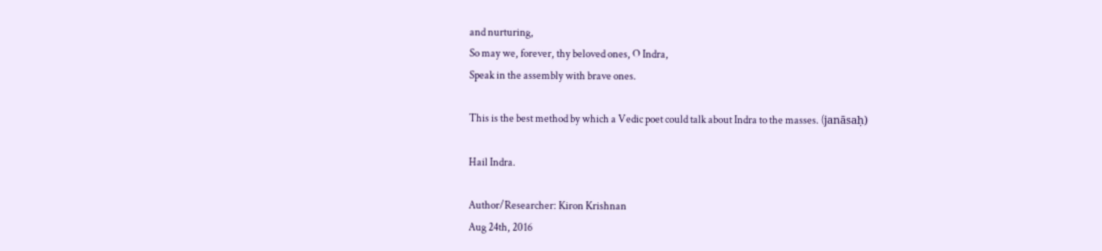and nurturing,
So may we, forever, thy beloved ones, O Indra,
Speak in the assembly with brave ones.

This is the best method by which a Vedic poet could talk about Indra to the masses. (janāsaḥ)

Hail Indra.

Author/Researcher: Kiron Krishnan
Aug 24th, 2016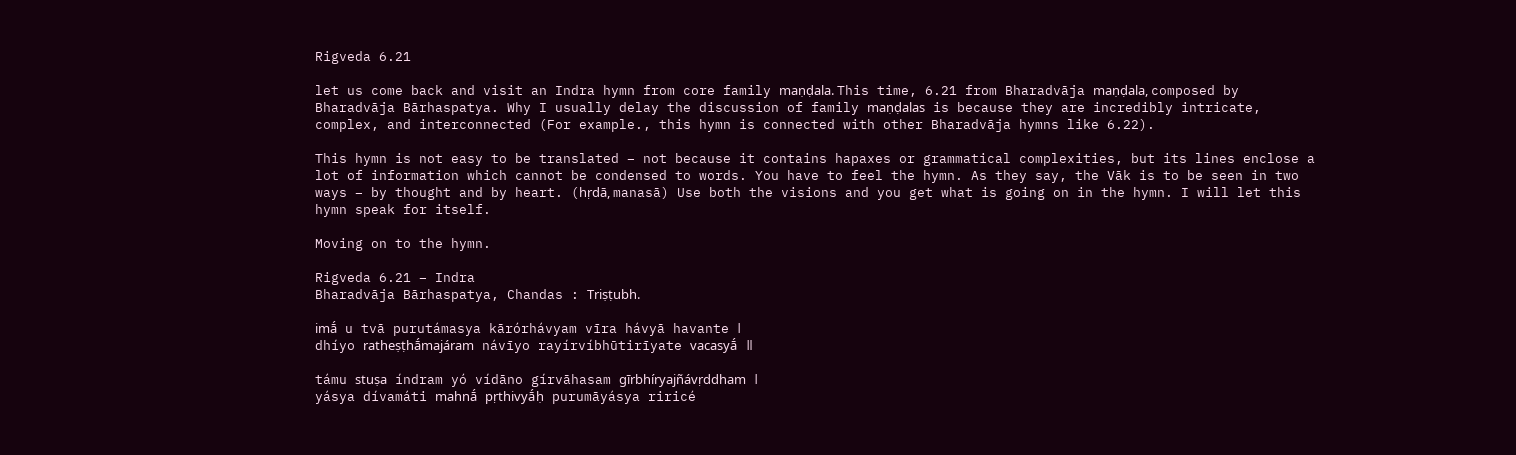Rigveda 6.21

let us come back and visit an Indra hymn from core family maṇḍala. This time, 6.21 from Bharadvāja maṇḍala, composed by Bharadvāja Bārhaspatya. Why I usually delay the discussion of family maṇḍalas is because they are incredibly intricate, complex, and interconnected (For example., this hymn is connected with other Bharadvāja hymns like 6.22).

This hymn is not easy to be translated – not because it contains hapaxes or grammatical complexities, but its lines enclose a lot of information which cannot be condensed to words. You have to feel the hymn. As they say, the Vāk is to be seen in two ways – by thought and by heart. (hṛdā, manasā) Use both the visions and you get what is going on in the hymn. I will let this hymn speak for itself.

Moving on to the hymn.

Rigveda 6.21 – Indra
Bharadvāja Bārhaspatya, Chandas : Triṣṭubh.

imā́ u tvā purutámasya kārórhávyam vīra hávyā havante ǀ
dhíyo ratheṣṭhā́majáram návīyo rayírvíbhūtirīyate vacasyā́ ǁ

támu stuṣa índram yó vídāno gírvāhasam gīrbhíryajñávṛddham ǀ
yásya dívamáti mahnā́ pṛthivyā́ḥ purumāyásya riricé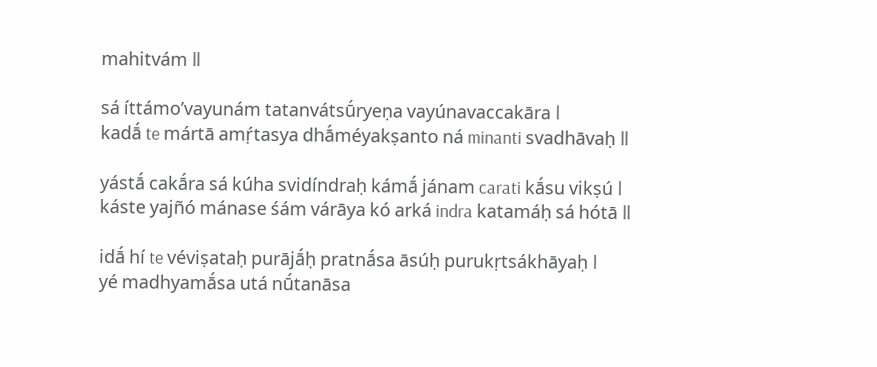mahitvám ǁ

sá íttámo’vayunám tatanvátsū́ryeṇa vayúnavaccakāra ǀ
kadā́ te mártā amṛ́tasya dhā́méyakṣanto ná minanti svadhāvaḥ ǁ

yástā́ cakā́ra sá kúha svidíndraḥ kámā́ jánam carati kā́su vikṣú ǀ
káste yajñó mánase śám várāya kó arká indra katamáḥ sá hótā ǁ

idā́ hí te véviṣataḥ purājā́ḥ pratnā́sa āsúḥ purukṛtsákhāyaḥ ǀ
yé madhyamā́sa utá nū́tanāsa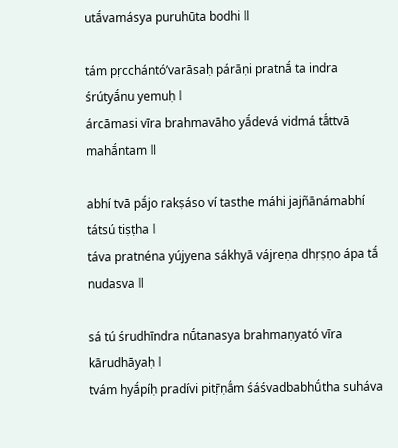utā́vamásya puruhūta bodhi ǁ

tám pṛcchántó’varāsaḥ párāṇi pratnā́ ta indra śrútyā́nu yemuḥ ǀ
árcāmasi vīra brahmavāho yā́devá vidmá tā́ttvā mahā́ntam ǁ

abhí tvā pā́jo rakṣáso ví tasthe máhi jajñānámabhí tátsú tiṣṭha ǀ
táva pratnéna yújyena sákhyā vájreṇa dhṛṣṇo ápa tā́ nudasva ǁ

sá tú śrudhīndra nū́tanasya brahmaṇyató vīra kārudhāyaḥ ǀ
tvám hyā́píḥ pradívi pitṝṇā́m śáśvadbabhū́tha suháva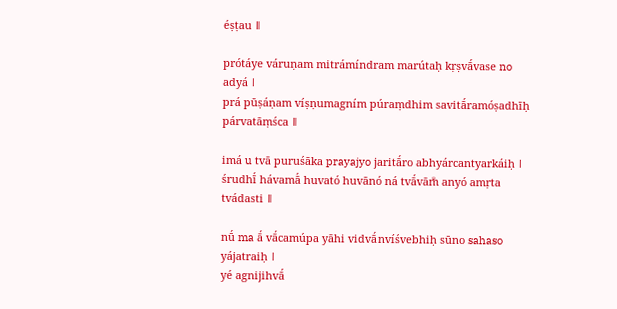éṣṭau ǁ

prótáye váruṇam mitrámíndram marútaḥ kṛṣvā́vase no adyá ǀ
prá pūṣáṇam víṣṇumagním púraṃdhim savitā́ramóṣadhīḥ párvatāṃśca ǁ

imá u tvā puruśāka prayajyo jaritā́ro abhyárcantyarkáiḥ ǀ
śrudhī́ hávamā́ huvató huvānó ná tvā́vām̐ anyó amṛta tvádasti ǁ

nū́ ma ā́ vā́camúpa yāhi vidvā́nvíśvebhiḥ sūno sahaso yájatraiḥ ǀ
yé agnijihvā́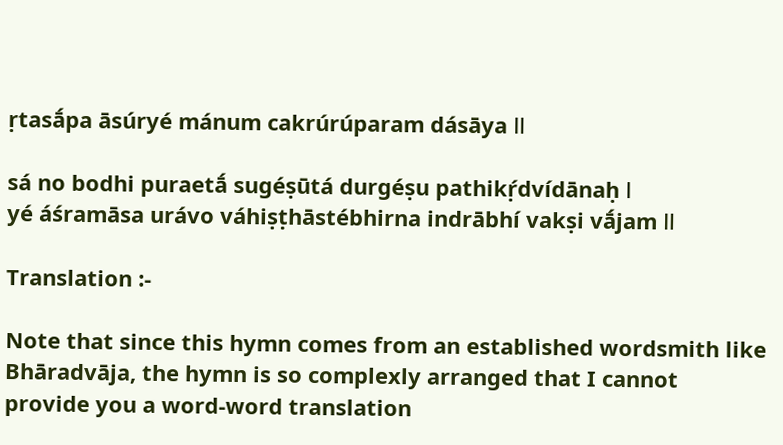ṛtasā́pa āsúryé mánum cakrúrúparam dásāya ǁ

sá no bodhi puraetā́ sugéṣūtá durgéṣu pathikṛ́dvídānaḥ ǀ
yé áśramāsa urávo váhiṣṭhāstébhirna indrābhí vakṣi vā́jam ǁ

Translation :-

Note that since this hymn comes from an established wordsmith like Bhāradvāja, the hymn is so complexly arranged that I cannot provide you a word-word translation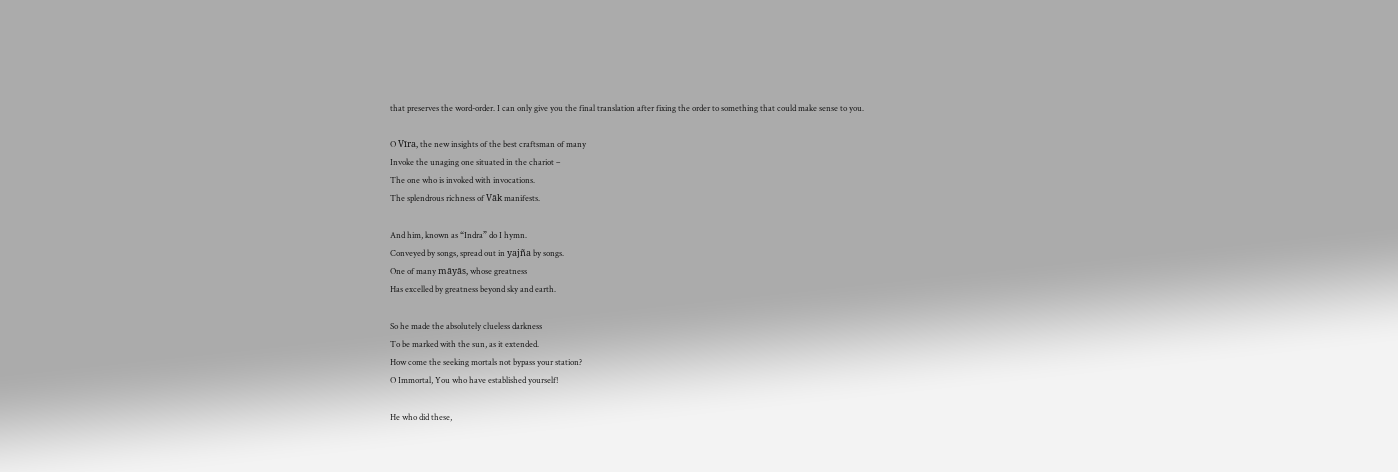that preserves the word-order. I can only give you the final translation after fixing the order to something that could make sense to you.

O Vīra, the new insights of the best craftsman of many
Invoke the unaging one situated in the chariot –
The one who is invoked with invocations.
The splendrous richness of Vāk manifests.

And him, known as “Indra” do I hymn.
Conveyed by songs, spread out in yajña by songs.
One of many māyās, whose greatness
Has excelled by greatness beyond sky and earth.

So he made the absolutely clueless darkness
To be marked with the sun, as it extended.
How come the seeking mortals not bypass your station?
O Immortal, You who have established yourself!

He who did these,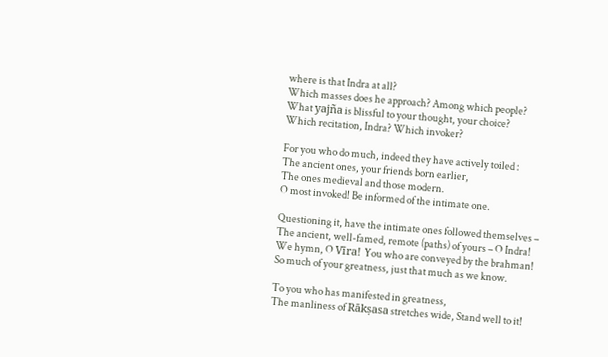where is that Indra at all?
Which masses does he approach? Among which people?
What yajña is blissful to your thought, your choice?
Which recitation, Indra? Which invoker?

For you who do much, indeed they have actively toiled :
The ancient ones, your friends born earlier,
The ones medieval and those modern.
O most invoked! Be informed of the intimate one.

Questioning it, have the intimate ones followed themselves –
The ancient, well-famed, remote (paths) of yours – O Indra!
We hymn, O Vīra! You who are conveyed by the brahman!
So much of your greatness, just that much as we know.

To you who has manifested in greatness,
The manliness of Rākṣasa stretches wide, Stand well to it!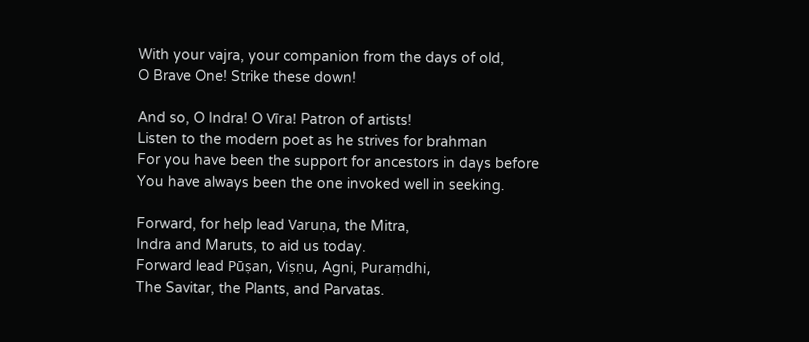With your vajra, your companion from the days of old,
O Brave One! Strike these down!

And so, O Indra! O Vīra! Patron of artists!
Listen to the modern poet as he strives for brahman
For you have been the support for ancestors in days before
You have always been the one invoked well in seeking.

Forward, for help lead Varuṇa, the Mitra,
Indra and Maruts, to aid us today.
Forward lead Pūṣan, Viṣṇu, Agni, Puraṃdhi,
The Savitar, the Plants, and Parvatas.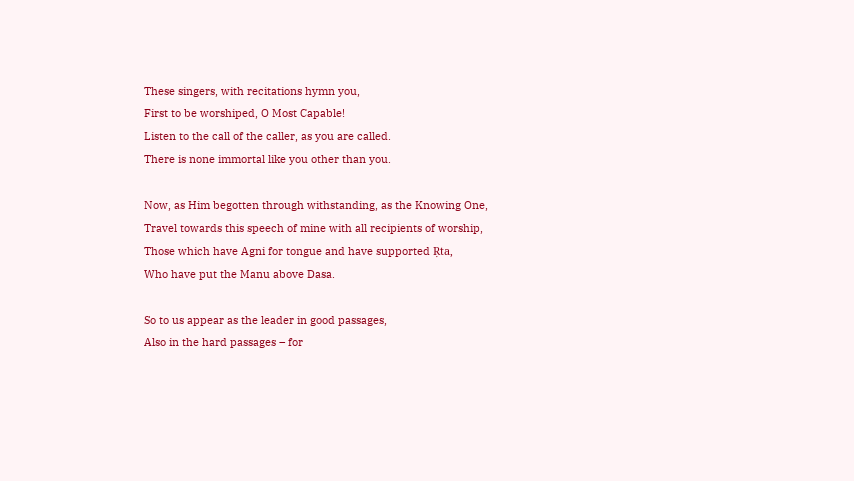These singers, with recitations hymn you,
First to be worshiped, O Most Capable!
Listen to the call of the caller, as you are called.
There is none immortal like you other than you.

Now, as Him begotten through withstanding, as the Knowing One,
Travel towards this speech of mine with all recipients of worship,
Those which have Agni for tongue and have supported Ṛta,
Who have put the Manu above Dasa.

So to us appear as the leader in good passages,
Also in the hard passages – for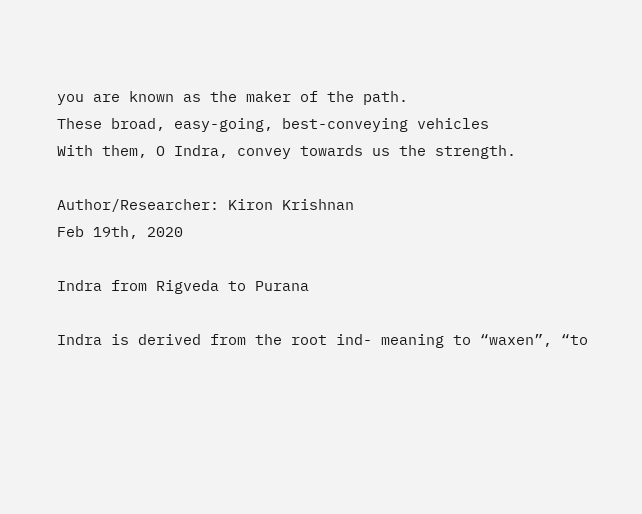you are known as the maker of the path.
These broad, easy-going, best-conveying vehicles
With them, O Indra, convey towards us the strength.

Author/Researcher: Kiron Krishnan
Feb 19th, 2020

Indra from Rigveda to Purana

Indra is derived from the root ind- meaning to “waxen”, “to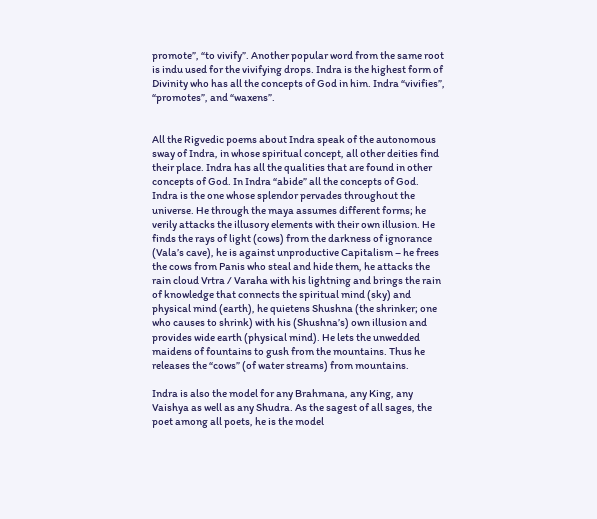promote”, “to vivify”. Another popular word from the same root is indu used for the vivifying drops. Indra is the highest form of Divinity who has all the concepts of God in him. Indra “vivifies”, “promotes”, and “waxens”.


All the Rigvedic poems about Indra speak of the autonomous sway of Indra, in whose spiritual concept, all other deities find their place. Indra has all the qualities that are found in other concepts of God. In Indra “abide” all the concepts of God. Indra is the one whose splendor pervades throughout the universe. He through the maya assumes different forms; he verily attacks the illusory elements with their own illusion. He finds the rays of light (cows) from the darkness of ignorance (Vala’s cave), he is against unproductive Capitalism – he frees the cows from Panis who steal and hide them, he attacks the rain cloud Vrtra / Varaha with his lightning and brings the rain of knowledge that connects the spiritual mind (sky) and physical mind (earth), he quietens Shushna (the shrinker; one who causes to shrink) with his (Shushna’s) own illusion and provides wide earth (physical mind). He lets the unwedded maidens of fountains to gush from the mountains. Thus he releases the “cows” (of water streams) from mountains.

Indra is also the model for any Brahmana, any King, any Vaishya as well as any Shudra. As the sagest of all sages, the poet among all poets, he is the model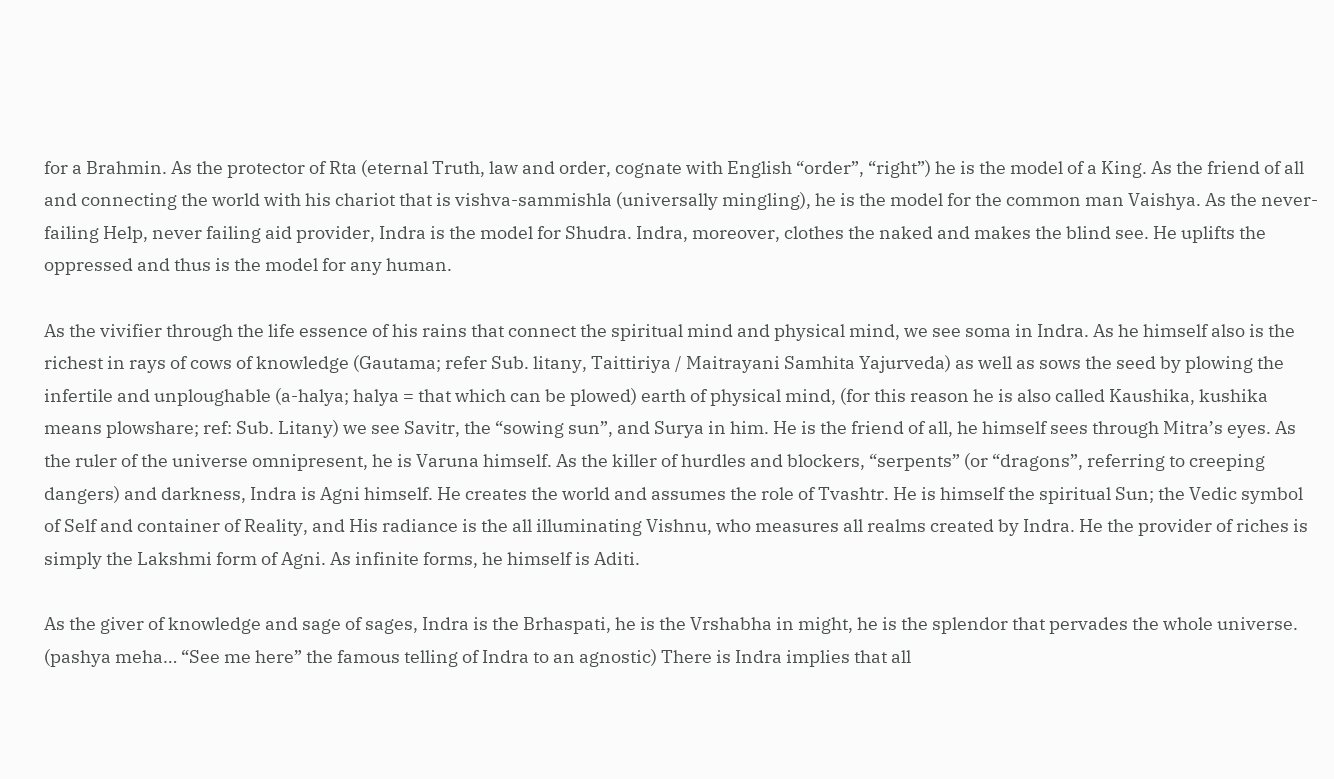for a Brahmin. As the protector of Rta (eternal Truth, law and order, cognate with English “order”, “right”) he is the model of a King. As the friend of all and connecting the world with his chariot that is vishva-sammishla (universally mingling), he is the model for the common man Vaishya. As the never-failing Help, never failing aid provider, Indra is the model for Shudra. Indra, moreover, clothes the naked and makes the blind see. He uplifts the oppressed and thus is the model for any human.

As the vivifier through the life essence of his rains that connect the spiritual mind and physical mind, we see soma in Indra. As he himself also is the richest in rays of cows of knowledge (Gautama; refer Sub. litany, Taittiriya / Maitrayani Samhita Yajurveda) as well as sows the seed by plowing the infertile and unploughable (a-halya; halya = that which can be plowed) earth of physical mind, (for this reason he is also called Kaushika, kushika means plowshare; ref: Sub. Litany) we see Savitr, the “sowing sun”, and Surya in him. He is the friend of all, he himself sees through Mitra’s eyes. As the ruler of the universe omnipresent, he is Varuna himself. As the killer of hurdles and blockers, “serpents” (or “dragons”, referring to creeping dangers) and darkness, Indra is Agni himself. He creates the world and assumes the role of Tvashtr. He is himself the spiritual Sun; the Vedic symbol of Self and container of Reality, and His radiance is the all illuminating Vishnu, who measures all realms created by Indra. He the provider of riches is simply the Lakshmi form of Agni. As infinite forms, he himself is Aditi.

As the giver of knowledge and sage of sages, Indra is the Brhaspati, he is the Vrshabha in might, he is the splendor that pervades the whole universe. (pashya meha… “See me here” the famous telling of Indra to an agnostic) There is Indra implies that all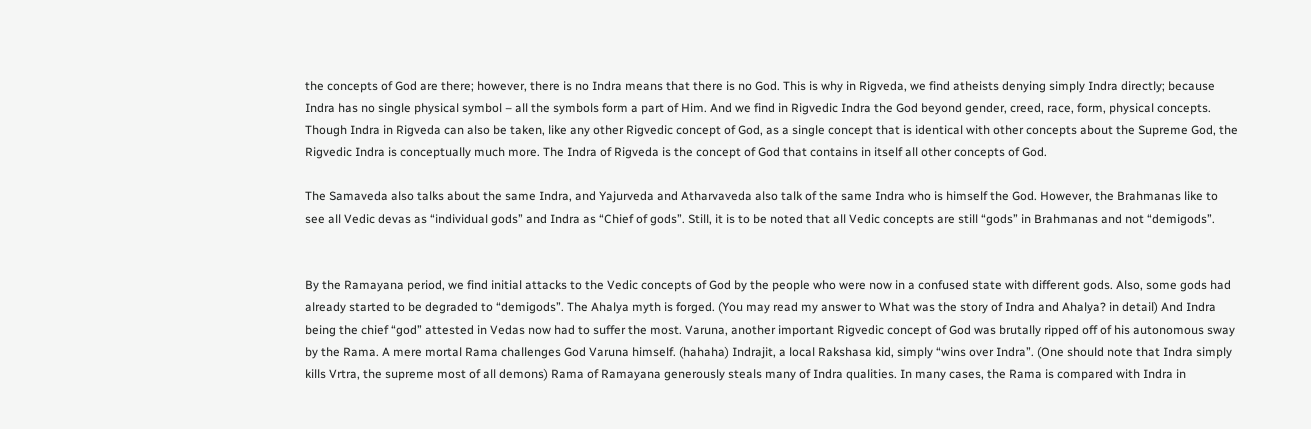the concepts of God are there; however, there is no Indra means that there is no God. This is why in Rigveda, we find atheists denying simply Indra directly; because Indra has no single physical symbol – all the symbols form a part of Him. And we find in Rigvedic Indra the God beyond gender, creed, race, form, physical concepts. Though Indra in Rigveda can also be taken, like any other Rigvedic concept of God, as a single concept that is identical with other concepts about the Supreme God, the Rigvedic Indra is conceptually much more. The Indra of Rigveda is the concept of God that contains in itself all other concepts of God.

The Samaveda also talks about the same Indra, and Yajurveda and Atharvaveda also talk of the same Indra who is himself the God. However, the Brahmanas like to see all Vedic devas as “individual gods” and Indra as “Chief of gods”. Still, it is to be noted that all Vedic concepts are still “gods” in Brahmanas and not “demigods”.


By the Ramayana period, we find initial attacks to the Vedic concepts of God by the people who were now in a confused state with different gods. Also, some gods had already started to be degraded to “demigods”. The Ahalya myth is forged. (You may read my answer to What was the story of Indra and Ahalya? in detail) And Indra being the chief “god” attested in Vedas now had to suffer the most. Varuna, another important Rigvedic concept of God was brutally ripped off of his autonomous sway by the Rama. A mere mortal Rama challenges God Varuna himself. (hahaha) Indrajit, a local Rakshasa kid, simply “wins over Indra”. (One should note that Indra simply kills Vrtra, the supreme most of all demons) Rama of Ramayana generously steals many of Indra qualities. In many cases, the Rama is compared with Indra in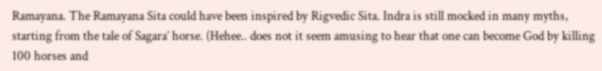Ramayana. The Ramayana Sita could have been inspired by Rigvedic Sita. Indra is still mocked in many myths, starting from the tale of Sagara’ horse. (Hehee.. does not it seem amusing to hear that one can become God by killing 100 horses and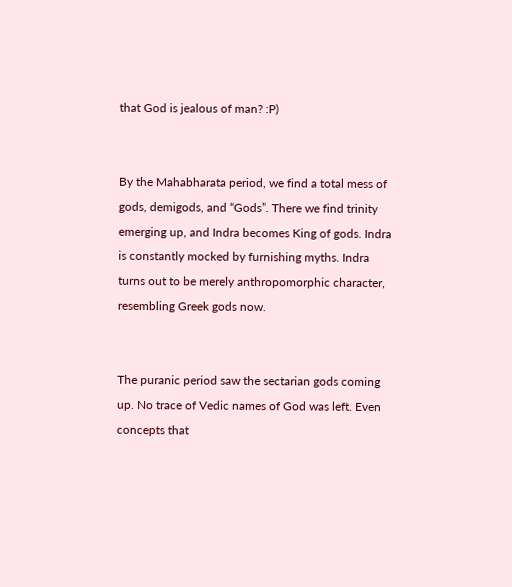that God is jealous of man? :P)


By the Mahabharata period, we find a total mess of gods, demigods, and “Gods”. There we find trinity emerging up, and Indra becomes King of gods. Indra is constantly mocked by furnishing myths. Indra turns out to be merely anthropomorphic character, resembling Greek gods now.


The puranic period saw the sectarian gods coming up. No trace of Vedic names of God was left. Even concepts that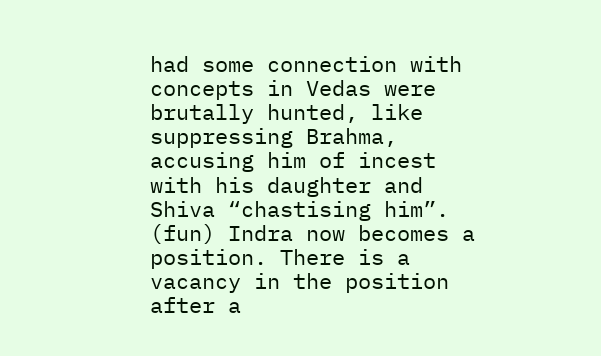had some connection with concepts in Vedas were brutally hunted, like suppressing Brahma, accusing him of incest with his daughter and Shiva “chastising him”. (fun) Indra now becomes a position. There is a vacancy in the position after a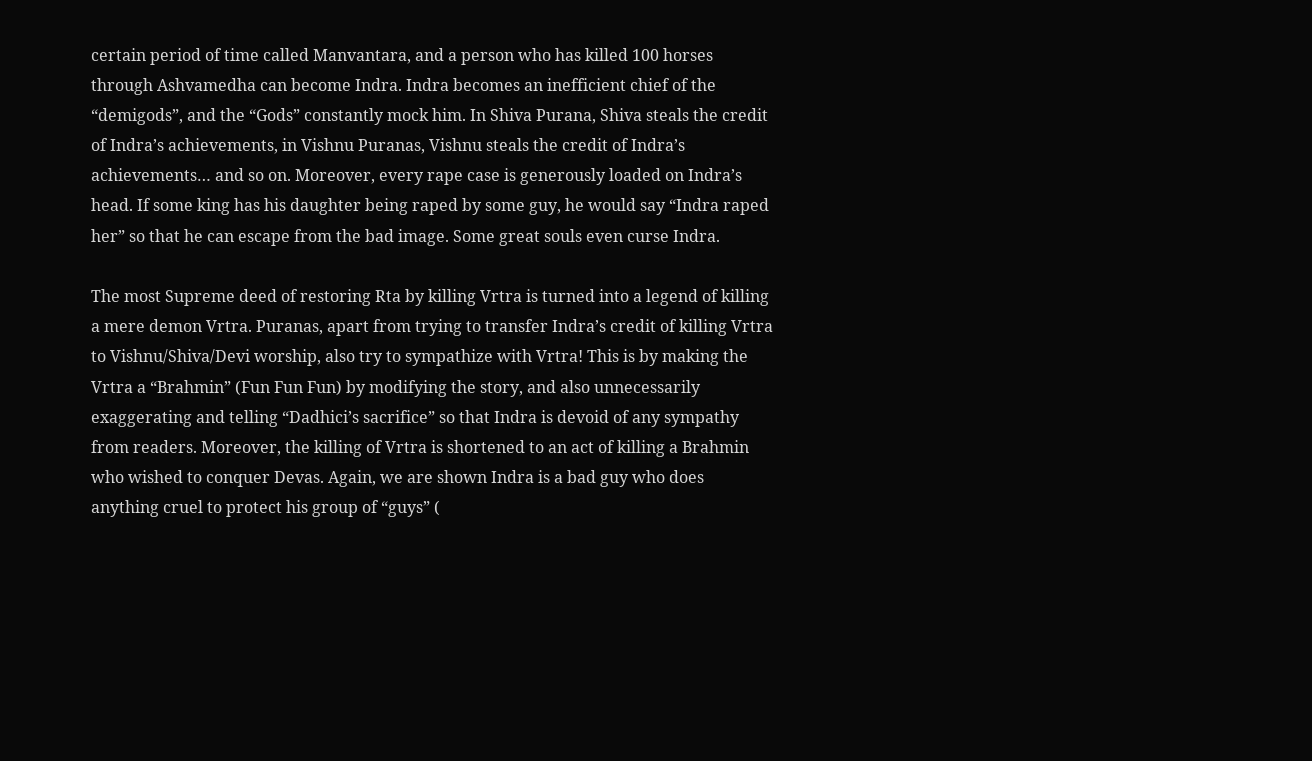certain period of time called Manvantara, and a person who has killed 100 horses through Ashvamedha can become Indra. Indra becomes an inefficient chief of the “demigods”, and the “Gods” constantly mock him. In Shiva Purana, Shiva steals the credit of Indra’s achievements, in Vishnu Puranas, Vishnu steals the credit of Indra’s achievements… and so on. Moreover, every rape case is generously loaded on Indra’s head. If some king has his daughter being raped by some guy, he would say “Indra raped her” so that he can escape from the bad image. Some great souls even curse Indra.

The most Supreme deed of restoring Rta by killing Vrtra is turned into a legend of killing a mere demon Vrtra. Puranas, apart from trying to transfer Indra’s credit of killing Vrtra to Vishnu/Shiva/Devi worship, also try to sympathize with Vrtra! This is by making the Vrtra a “Brahmin” (Fun Fun Fun) by modifying the story, and also unnecessarily exaggerating and telling “Dadhici’s sacrifice” so that Indra is devoid of any sympathy from readers. Moreover, the killing of Vrtra is shortened to an act of killing a Brahmin who wished to conquer Devas. Again, we are shown Indra is a bad guy who does anything cruel to protect his group of “guys” (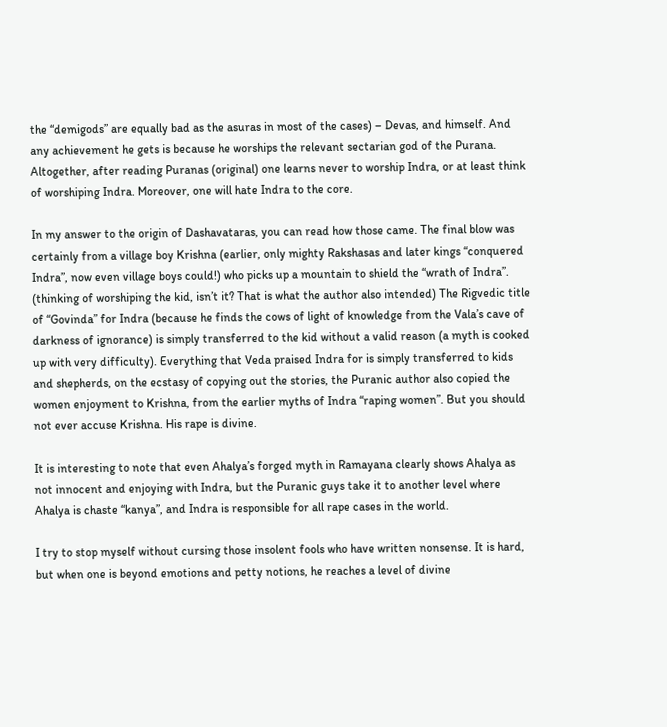the “demigods” are equally bad as the asuras in most of the cases) – Devas, and himself. And any achievement he gets is because he worships the relevant sectarian god of the Purana. Altogether, after reading Puranas (original) one learns never to worship Indra, or at least think of worshiping Indra. Moreover, one will hate Indra to the core.

In my answer to the origin of Dashavataras, you can read how those came. The final blow was certainly from a village boy Krishna (earlier, only mighty Rakshasas and later kings “conquered Indra”, now even village boys could!) who picks up a mountain to shield the “wrath of Indra”. (thinking of worshiping the kid, isn’t it? That is what the author also intended) The Rigvedic title of “Govinda” for Indra (because he finds the cows of light of knowledge from the Vala’s cave of darkness of ignorance) is simply transferred to the kid without a valid reason (a myth is cooked up with very difficulty). Everything that Veda praised Indra for is simply transferred to kids and shepherds, on the ecstasy of copying out the stories, the Puranic author also copied the women enjoyment to Krishna, from the earlier myths of Indra “raping women”. But you should not ever accuse Krishna. His rape is divine.

It is interesting to note that even Ahalya’s forged myth in Ramayana clearly shows Ahalya as not innocent and enjoying with Indra, but the Puranic guys take it to another level where Ahalya is chaste “kanya”, and Indra is responsible for all rape cases in the world.

I try to stop myself without cursing those insolent fools who have written nonsense. It is hard, but when one is beyond emotions and petty notions, he reaches a level of divine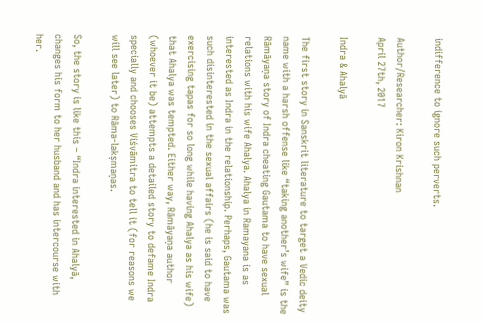indifference to ignore such perverts.

Author/Researcher: Kiron Krishnan
April 27th, 2017

Indra & Ahalyā

The first story in Sanskrit literature to target a Vedic deity name with a harsh offense like “taking another’s wife” is the Rāmāyaṇa story of Indra cheating Gautama to have sexual relations with his wife Ahalya. Ahalya in Ramayana is as interested as Indra in the relationship. Perhaps, Gautama was such disinterested in the sexual affairs (he is said to have exercising tapas for so long while having Ahalya as his wife) that Ahalya was tempted. Either way, Rāmāyaṇa author (whoever it be) attempts a detailed story to defame Indra specially and chooses Viśvāmitra to tell it (for reasons we will see later) to Rāma-lakṣmaṇas.

So, the story is like this – “Indra interested in Ahalyā, changes his form to her husband and has intercourse with her.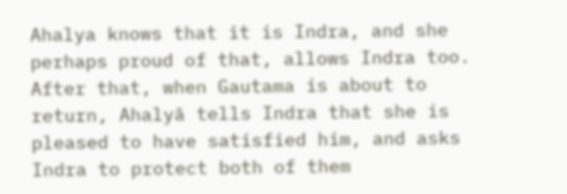Ahalya knows that it is Indra, and she perhaps proud of that, allows Indra too. After that, when Gautama is about to return, Ahalyā tells Indra that she is pleased to have satisfied him, and asks Indra to protect both of them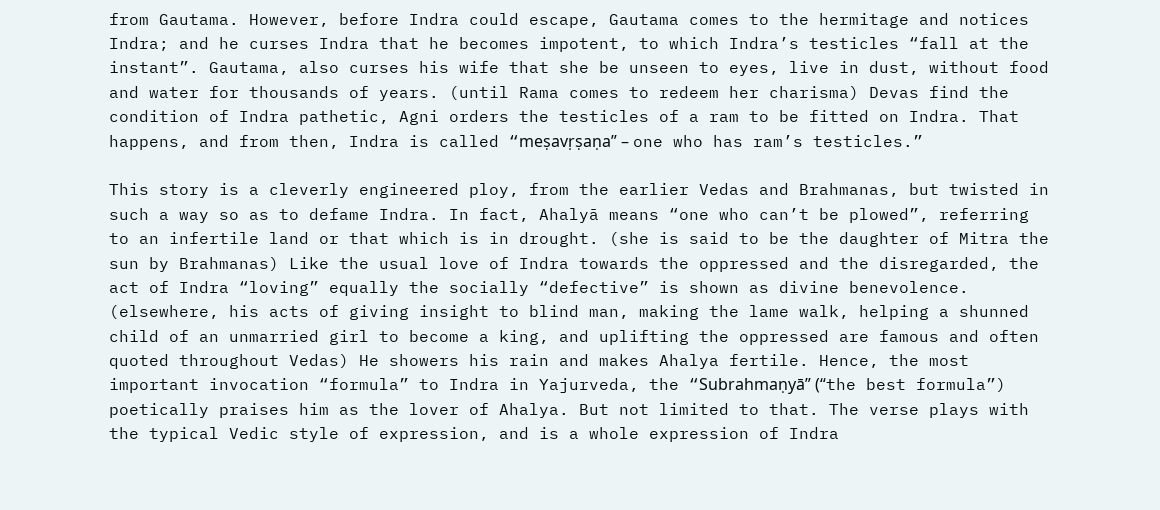from Gautama. However, before Indra could escape, Gautama comes to the hermitage and notices Indra; and he curses Indra that he becomes impotent, to which Indra’s testicles “fall at the instant”. Gautama, also curses his wife that she be unseen to eyes, live in dust, without food and water for thousands of years. (until Rama comes to redeem her charisma) Devas find the condition of Indra pathetic, Agni orders the testicles of a ram to be fitted on Indra. That happens, and from then, Indra is called “meṣavṛṣaṇa” – one who has ram’s testicles.”

This story is a cleverly engineered ploy, from the earlier Vedas and Brahmanas, but twisted in such a way so as to defame Indra. In fact, Ahalyā means “one who can’t be plowed”, referring to an infertile land or that which is in drought. (she is said to be the daughter of Mitra the sun by Brahmanas) Like the usual love of Indra towards the oppressed and the disregarded, the act of Indra “loving” equally the socially “defective” is shown as divine benevolence. (elsewhere, his acts of giving insight to blind man, making the lame walk, helping a shunned child of an unmarried girl to become a king, and uplifting the oppressed are famous and often quoted throughout Vedas) He showers his rain and makes Ahalya fertile. Hence, the most important invocation “formula” to Indra in Yajurveda, the “Subrahmaṇyā” (“the best formula”) poetically praises him as the lover of Ahalya. But not limited to that. The verse plays with the typical Vedic style of expression, and is a whole expression of Indra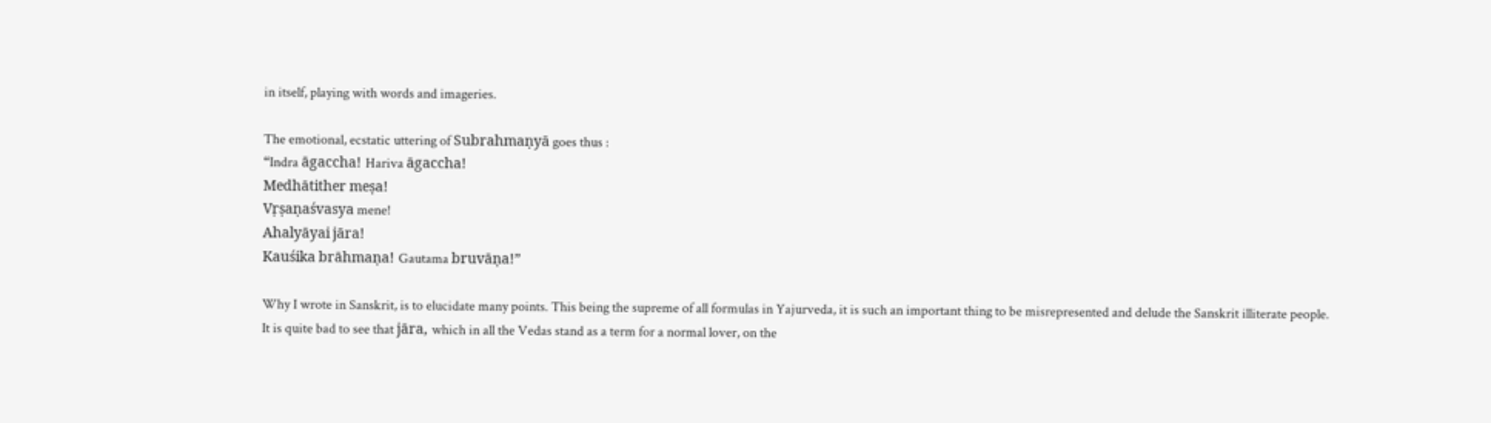in itself, playing with words and imageries.

The emotional, ecstatic uttering of Subrahmaṇyā goes thus :
“Indra āgaccha! Hariva āgaccha!
Medhātither meṣa!
Vṛṣaṇaśvasya mene!
Ahalyāyai jāra!
Kauśika brāhmaṇa! Gautama bruvāṇa!”

Why I wrote in Sanskrit, is to elucidate many points. This being the supreme of all formulas in Yajurveda, it is such an important thing to be misrepresented and delude the Sanskrit illiterate people. It is quite bad to see that jāra, which in all the Vedas stand as a term for a normal lover, on the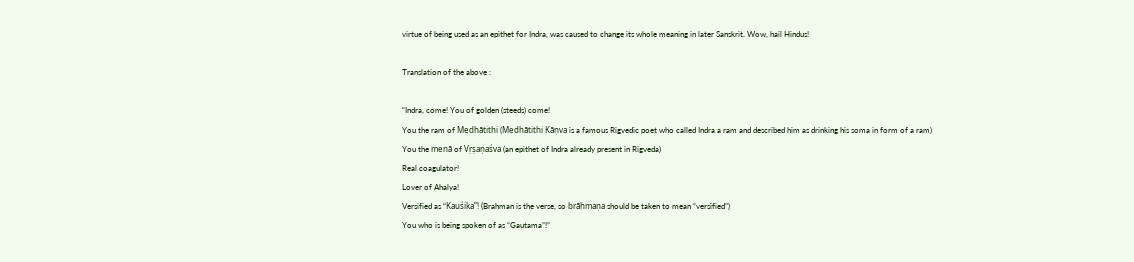virtue of being used as an epithet for Indra, was caused to change its whole meaning in later Sanskrit. Wow, hail Hindus!

Translation of the above :

“Indra, come! You of golden (steeds) come!
You the ram of Medhātithi (Medhātithi Kāṇva is a famous Rigvedic poet who called Indra a ram and described him as drinking his soma in form of a ram)
You the menā of Vṛṣaṇaśva (an epithet of Indra already present in Rigveda)
Real coagulator!
Lover of Ahalya!
Versified as “Kauśika”! (Brahman is the verse, so brāhmaṇa should be taken to mean “versified”)
You who is being spoken of as “Gautama”!”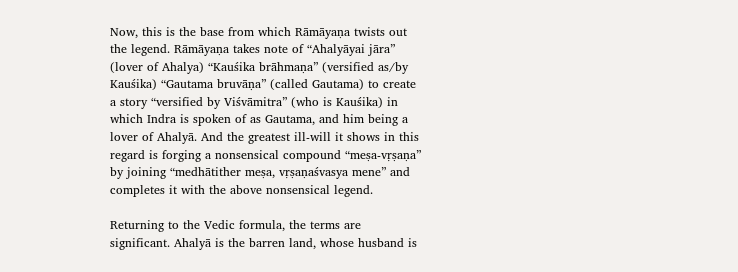Now, this is the base from which Rāmāyaṇa twists out the legend. Rāmāyaṇa takes note of “Ahalyāyai jāra” (lover of Ahalya) “Kauśika brāhmaṇa” (versified as/by Kauśika) “Gautama bruvāṇa” (called Gautama) to create a story “versified by Viśvāmitra” (who is Kauśika) in which Indra is spoken of as Gautama, and him being a lover of Ahalyā. And the greatest ill-will it shows in this regard is forging a nonsensical compound “meṣa-vṛṣaṇa” by joining “medhātither meṣa, vṛṣaṇaśvasya mene” and completes it with the above nonsensical legend.

Returning to the Vedic formula, the terms are significant. Ahalyā is the barren land, whose husband is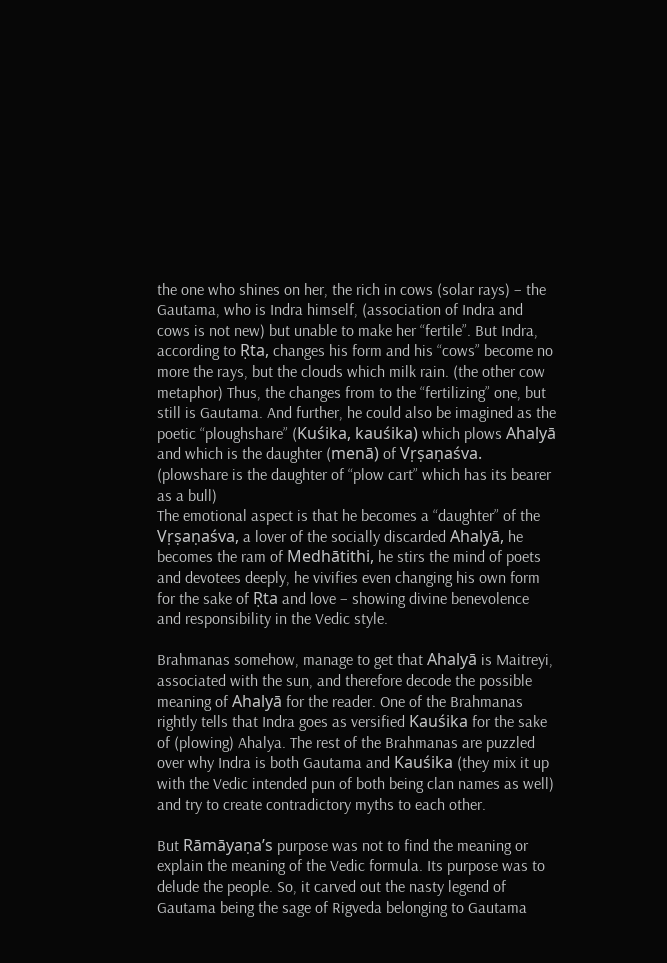the one who shines on her, the rich in cows (solar rays) – the Gautama, who is Indra himself, (association of Indra and cows is not new) but unable to make her “fertile”. But Indra, according to Ṛta, changes his form and his “cows” become no more the rays, but the clouds which milk rain. (the other cow metaphor) Thus, the changes from to the “fertilizing” one, but still is Gautama. And further, he could also be imagined as the poetic “ploughshare” (Kuśika, kauśika) which plows Ahalyā and which is the daughter (menā) of Vṛṣaṇaśva. (plowshare is the daughter of “plow cart” which has its bearer as a bull)
The emotional aspect is that he becomes a “daughter” of the Vṛṣaṇaśva, a lover of the socially discarded Ahalyā, he becomes the ram of Medhātithi, he stirs the mind of poets and devotees deeply, he vivifies even changing his own form for the sake of Ṛta and love – showing divine benevolence and responsibility in the Vedic style.

Brahmanas somehow, manage to get that Ahalyā is Maitreyi, associated with the sun, and therefore decode the possible meaning of Ahalyā for the reader. One of the Brahmanas rightly tells that Indra goes as versified Kauśika for the sake of (plowing) Ahalya. The rest of the Brahmanas are puzzled over why Indra is both Gautama and Kauśika (they mix it up with the Vedic intended pun of both being clan names as well) and try to create contradictory myths to each other.

But Rāmāyaṇa’s purpose was not to find the meaning or explain the meaning of the Vedic formula. Its purpose was to delude the people. So, it carved out the nasty legend of Gautama being the sage of Rigveda belonging to Gautama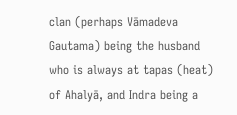clan (perhaps Vāmadeva Gautama) being the husband who is always at tapas (heat) of Ahalyā, and Indra being a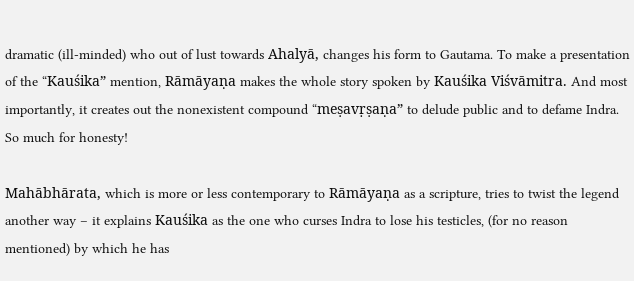dramatic (ill-minded) who out of lust towards Ahalyā, changes his form to Gautama. To make a presentation of the “Kauśika” mention, Rāmāyaṇa makes the whole story spoken by Kauśika Viśvāmitra. And most importantly, it creates out the nonexistent compound “meṣavṛṣaṇa” to delude public and to defame Indra. So much for honesty!

Mahābhārata, which is more or less contemporary to Rāmāyaṇa as a scripture, tries to twist the legend another way – it explains Kauśika as the one who curses Indra to lose his testicles, (for no reason mentioned) by which he has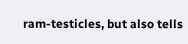ram-testicles, but also tells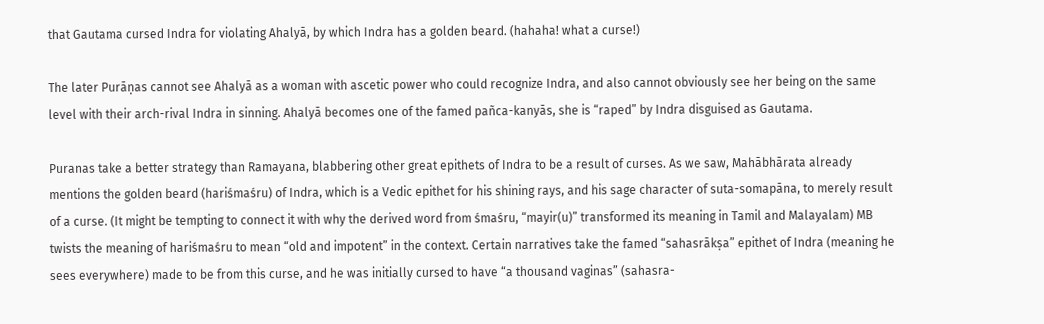that Gautama cursed Indra for violating Ahalyā, by which Indra has a golden beard. (hahaha! what a curse!)

The later Purāṇas cannot see Ahalyā as a woman with ascetic power who could recognize Indra, and also cannot obviously see her being on the same level with their arch-rival Indra in sinning. Ahalyā becomes one of the famed pañca-kanyās, she is “raped” by Indra disguised as Gautama.

Puranas take a better strategy than Ramayana, blabbering other great epithets of Indra to be a result of curses. As we saw, Mahābhārata already mentions the golden beard (hariśmaśru) of Indra, which is a Vedic epithet for his shining rays, and his sage character of suta-somapāna, to merely result of a curse. (It might be tempting to connect it with why the derived word from śmaśru, “mayir(u)” transformed its meaning in Tamil and Malayalam) MB twists the meaning of hariśmaśru to mean “old and impotent” in the context. Certain narratives take the famed “sahasrākṣa” epithet of Indra (meaning he sees everywhere) made to be from this curse, and he was initially cursed to have “a thousand vaginas” (sahasra-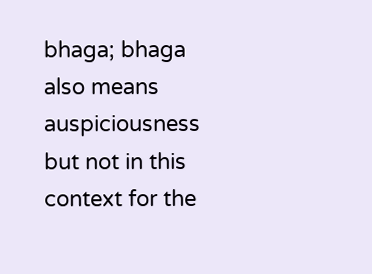bhaga; bhaga also means auspiciousness but not in this context for the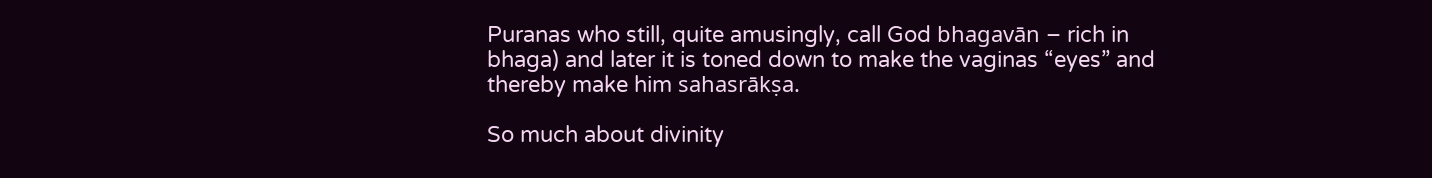Puranas who still, quite amusingly, call God bhagavān – rich in bhaga) and later it is toned down to make the vaginas “eyes” and thereby make him sahasrākṣa.

So much about divinity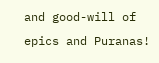and good-will of epics and Puranas!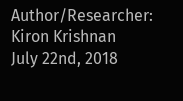Author/Researcher: Kiron Krishnan
July 22nd, 2018